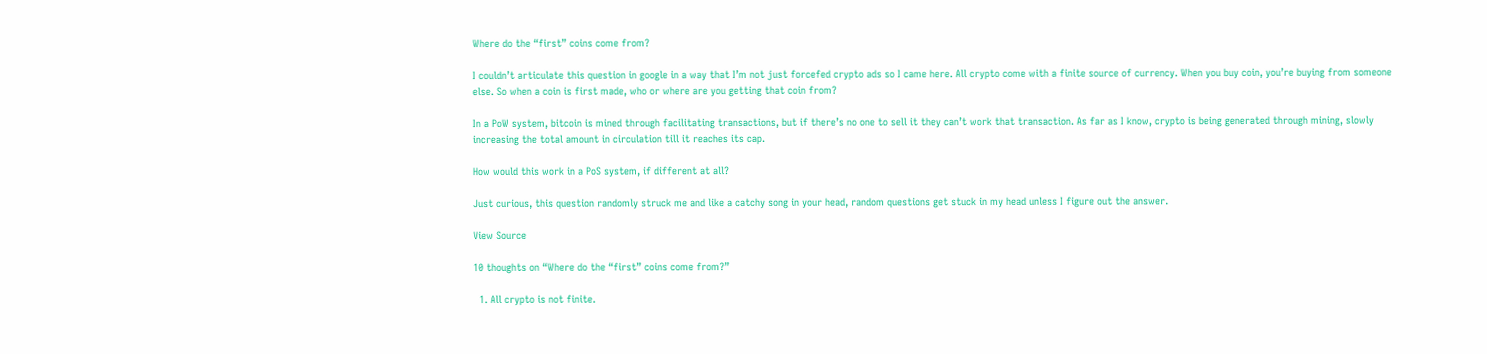Where do the “first” coins come from?

I couldn’t articulate this question in google in a way that I’m not just forcefed crypto ads so I came here. All crypto come with a finite source of currency. When you buy coin, you’re buying from someone else. So when a coin is first made, who or where are you getting that coin from?

In a PoW system, bitcoin is mined through facilitating transactions, but if there’s no one to sell it they can’t work that transaction. As far as I know, crypto is being generated through mining, slowly increasing the total amount in circulation till it reaches its cap.

How would this work in a PoS system, if different at all?

Just curious, this question randomly struck me and like a catchy song in your head, random questions get stuck in my head unless I figure out the answer.

View Source

10 thoughts on “Where do the “first” coins come from?”

  1. All crypto is not finite.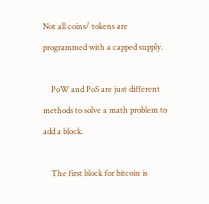Not all coins/ tokens are programmed with a capped supply.

    PoW and PoS are just different methods to solve a math problem to add a block.

    The first block for bitcoin is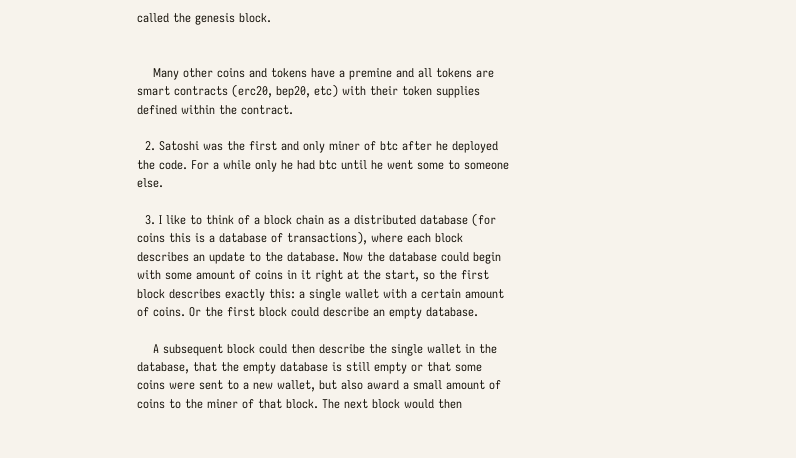called the genesis block.


    Many other coins and tokens have a premine and all tokens are smart contracts (erc20, bep20, etc) with their token supplies defined within the contract.

  2. Satoshi was the first and only miner of btc after he deployed the code. For a while only he had btc until he went some to someone else.

  3. I like to think of a block chain as a distributed database (for coins this is a database of transactions), where each block describes an update to the database. Now the database could begin with some amount of coins in it right at the start, so the first block describes exactly this: a single wallet with a certain amount of coins. Or the first block could describe an empty database.

    A subsequent block could then describe the single wallet in the database, that the empty database is still empty or that some coins were sent to a new wallet, but also award a small amount of coins to the miner of that block. The next block would then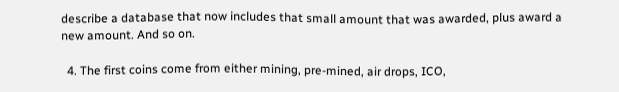describe a database that now includes that small amount that was awarded, plus award a new amount. And so on.

  4. The first coins come from either mining, pre-mined, air drops, ICO,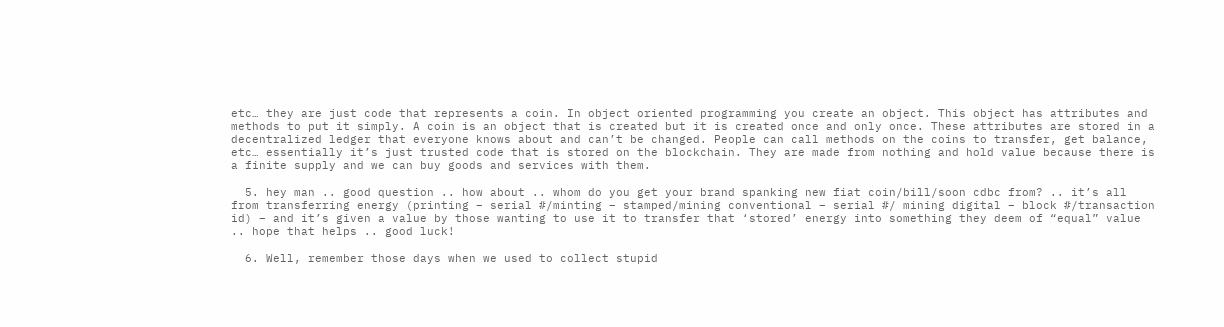etc… they are just code that represents a coin. In object oriented programming you create an object. This object has attributes and methods to put it simply. A coin is an object that is created but it is created once and only once. These attributes are stored in a decentralized ledger that everyone knows about and can’t be changed. People can call methods on the coins to transfer, get balance, etc… essentially it’s just trusted code that is stored on the blockchain. They are made from nothing and hold value because there is a finite supply and we can buy goods and services with them.

  5. hey man .. good question .. how about .. whom do you get your brand spanking new fiat coin/bill/soon cdbc from? .. it’s all from transferring energy (printing – serial #/minting – stamped/mining conventional – serial #/ mining digital – block #/transaction id) – and it’s given a value by those wanting to use it to transfer that ‘stored’ energy into something they deem of “equal” value .. hope that helps .. good luck!

  6. Well, remember those days when we used to collect stupid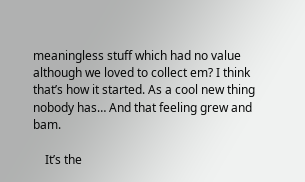meaningless stuff which had no value although we loved to collect em? I think that’s how it started. As a cool new thing nobody has… And that feeling grew and bam.

    It’s the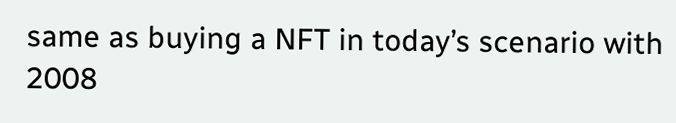same as buying a NFT in today’s scenario with 2008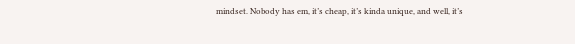mindset. Nobody has em, it’s cheap, it’s kinda unique, and well, it’s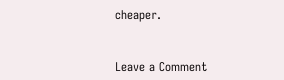cheaper.


Leave a Comment